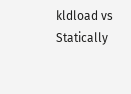kldload vs Statically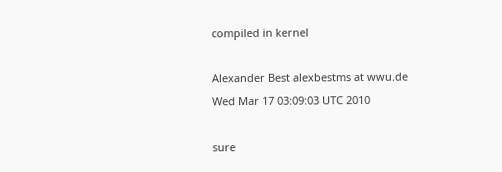compiled in kernel

Alexander Best alexbestms at wwu.de
Wed Mar 17 03:09:03 UTC 2010

sure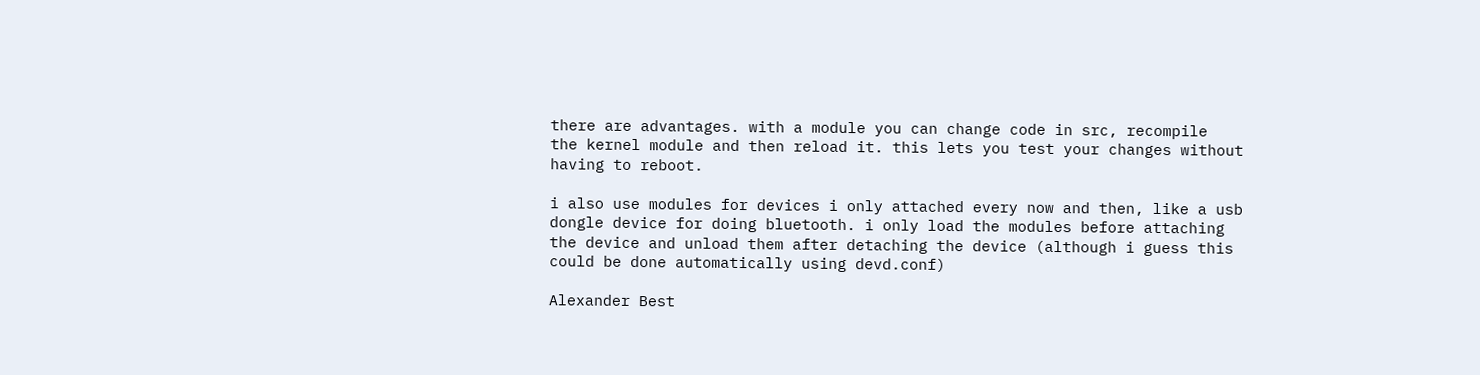there are advantages. with a module you can change code in src, recompile
the kernel module and then reload it. this lets you test your changes without
having to reboot.

i also use modules for devices i only attached every now and then, like a usb
dongle device for doing bluetooth. i only load the modules before attaching
the device and unload them after detaching the device (although i guess this
could be done automatically using devd.conf)

Alexander Best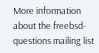More information about the freebsd-questions mailing list